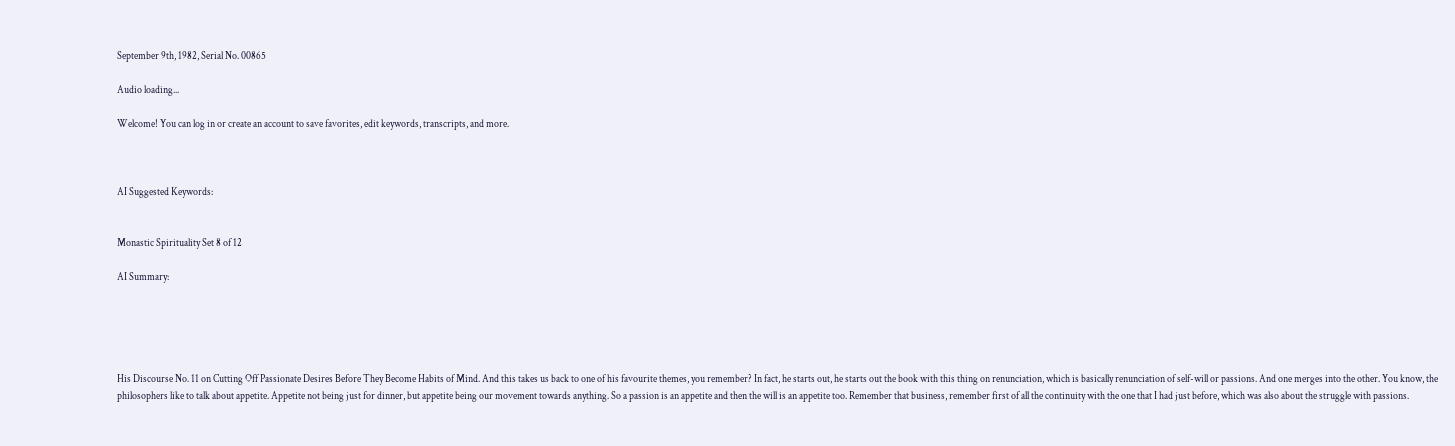September 9th, 1982, Serial No. 00865

Audio loading...

Welcome! You can log in or create an account to save favorites, edit keywords, transcripts, and more.



AI Suggested Keywords:


Monastic Spirituality Set 8 of 12

AI Summary:





His Discourse No. 11 on Cutting Off Passionate Desires Before They Become Habits of Mind. And this takes us back to one of his favourite themes, you remember? In fact, he starts out, he starts out the book with this thing on renunciation, which is basically renunciation of self-will or passions. And one merges into the other. You know, the philosophers like to talk about appetite. Appetite not being just for dinner, but appetite being our movement towards anything. So a passion is an appetite and then the will is an appetite too. Remember that business, remember first of all the continuity with the one that I had just before, which was also about the struggle with passions.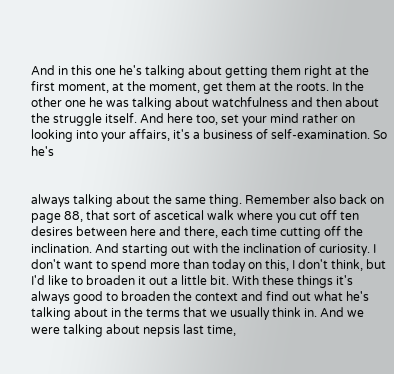And in this one he's talking about getting them right at the first moment, at the moment, get them at the roots. In the other one he was talking about watchfulness and then about the struggle itself. And here too, set your mind rather on looking into your affairs, it's a business of self-examination. So he's


always talking about the same thing. Remember also back on page 88, that sort of ascetical walk where you cut off ten desires between here and there, each time cutting off the inclination. And starting out with the inclination of curiosity. I don't want to spend more than today on this, I don't think, but I'd like to broaden it out a little bit. With these things it's always good to broaden the context and find out what he's talking about in the terms that we usually think in. And we were talking about nepsis last time,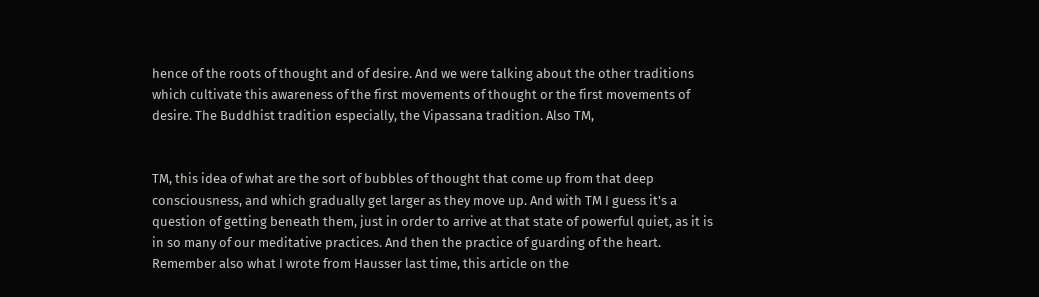hence of the roots of thought and of desire. And we were talking about the other traditions which cultivate this awareness of the first movements of thought or the first movements of desire. The Buddhist tradition especially, the Vipassana tradition. Also TM,


TM, this idea of what are the sort of bubbles of thought that come up from that deep consciousness, and which gradually get larger as they move up. And with TM I guess it's a question of getting beneath them, just in order to arrive at that state of powerful quiet, as it is in so many of our meditative practices. And then the practice of guarding of the heart. Remember also what I wrote from Hausser last time, this article on the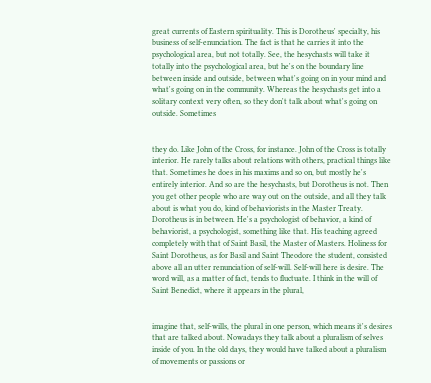great currents of Eastern spirituality. This is Dorotheus' specialty, his business of self-enunciation. The fact is that he carries it into the psychological area, but not totally. See, the hesychasts will take it totally into the psychological area, but he's on the boundary line between inside and outside, between what's going on in your mind and what's going on in the community. Whereas the hesychasts get into a solitary context very often, so they don't talk about what's going on outside. Sometimes


they do. Like John of the Cross, for instance. John of the Cross is totally interior. He rarely talks about relations with others, practical things like that. Sometimes he does in his maxims and so on, but mostly he's entirely interior. And so are the hesychasts, but Dorotheus is not. Then you get other people who are way out on the outside, and all they talk about is what you do, kind of behaviorists in the Master Treaty. Dorotheus is in between. He's a psychologist of behavior, a kind of behaviorist, a psychologist, something like that. His teaching agreed completely with that of Saint Basil, the Master of Masters. Holiness for Saint Dorotheus, as for Basil and Saint Theodore the student, consisted above all an utter renunciation of self-will. Self-will here is desire. The word will, as a matter of fact, tends to fluctuate. I think in the will of Saint Benedict, where it appears in the plural,


imagine that, self-wills, the plural in one person, which means it's desires that are talked about. Nowadays they talk about a pluralism of selves inside of you. In the old days, they would have talked about a pluralism of movements or passions or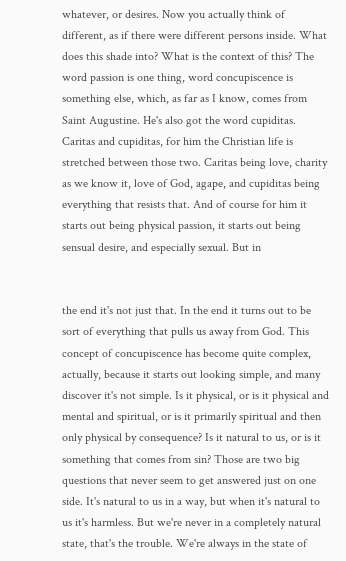whatever, or desires. Now you actually think of different, as if there were different persons inside. What does this shade into? What is the context of this? The word passion is one thing, word concupiscence is something else, which, as far as I know, comes from Saint Augustine. He's also got the word cupiditas. Caritas and cupiditas, for him the Christian life is stretched between those two. Caritas being love, charity as we know it, love of God, agape, and cupiditas being everything that resists that. And of course for him it starts out being physical passion, it starts out being sensual desire, and especially sexual. But in


the end it's not just that. In the end it turns out to be sort of everything that pulls us away from God. This concept of concupiscence has become quite complex, actually, because it starts out looking simple, and many discover it's not simple. Is it physical, or is it physical and mental and spiritual, or is it primarily spiritual and then only physical by consequence? Is it natural to us, or is it something that comes from sin? Those are two big questions that never seem to get answered just on one side. It's natural to us in a way, but when it's natural to us it's harmless. But we're never in a completely natural state, that's the trouble. We're always in the state of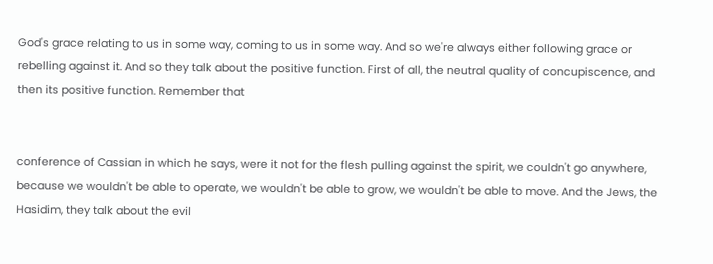God's grace relating to us in some way, coming to us in some way. And so we're always either following grace or rebelling against it. And so they talk about the positive function. First of all, the neutral quality of concupiscence, and then its positive function. Remember that


conference of Cassian in which he says, were it not for the flesh pulling against the spirit, we couldn't go anywhere, because we wouldn't be able to operate, we wouldn't be able to grow, we wouldn't be able to move. And the Jews, the Hasidim, they talk about the evil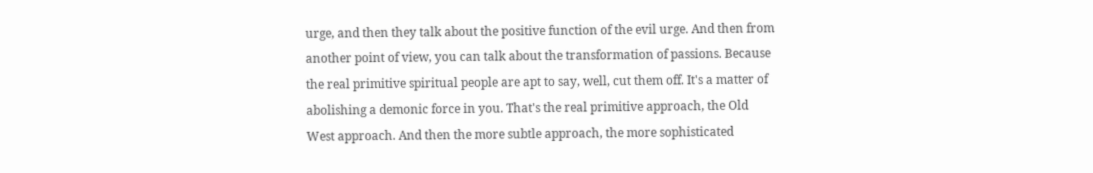urge, and then they talk about the positive function of the evil urge. And then from another point of view, you can talk about the transformation of passions. Because the real primitive spiritual people are apt to say, well, cut them off. It's a matter of abolishing a demonic force in you. That's the real primitive approach, the Old West approach. And then the more subtle approach, the more sophisticated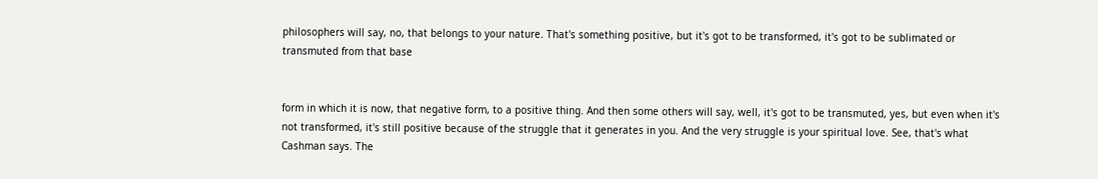philosophers will say, no, that belongs to your nature. That's something positive, but it's got to be transformed, it's got to be sublimated or transmuted from that base


form in which it is now, that negative form, to a positive thing. And then some others will say, well, it's got to be transmuted, yes, but even when it's not transformed, it's still positive because of the struggle that it generates in you. And the very struggle is your spiritual love. See, that's what Cashman says. The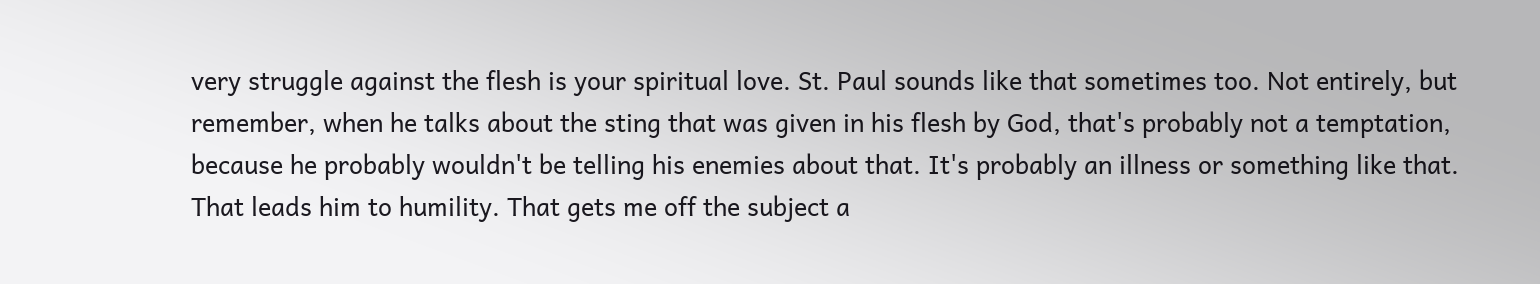very struggle against the flesh is your spiritual love. St. Paul sounds like that sometimes too. Not entirely, but remember, when he talks about the sting that was given in his flesh by God, that's probably not a temptation, because he probably wouldn't be telling his enemies about that. It's probably an illness or something like that. That leads him to humility. That gets me off the subject a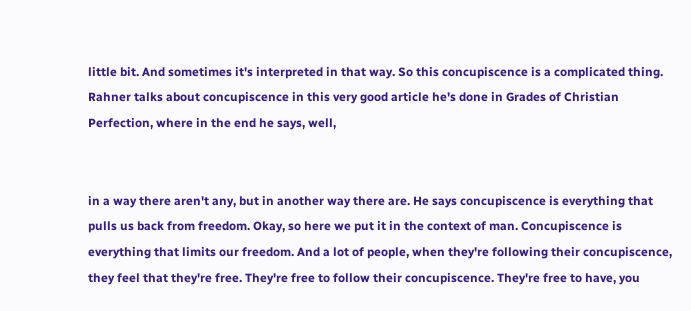little bit. And sometimes it's interpreted in that way. So this concupiscence is a complicated thing. Rahner talks about concupiscence in this very good article he's done in Grades of Christian Perfection, where in the end he says, well,


in a way there aren't any, but in another way there are. He says concupiscence is everything that pulls us back from freedom. Okay, so here we put it in the context of man. Concupiscence is everything that limits our freedom. And a lot of people, when they're following their concupiscence, they feel that they're free. They're free to follow their concupiscence. They're free to have, you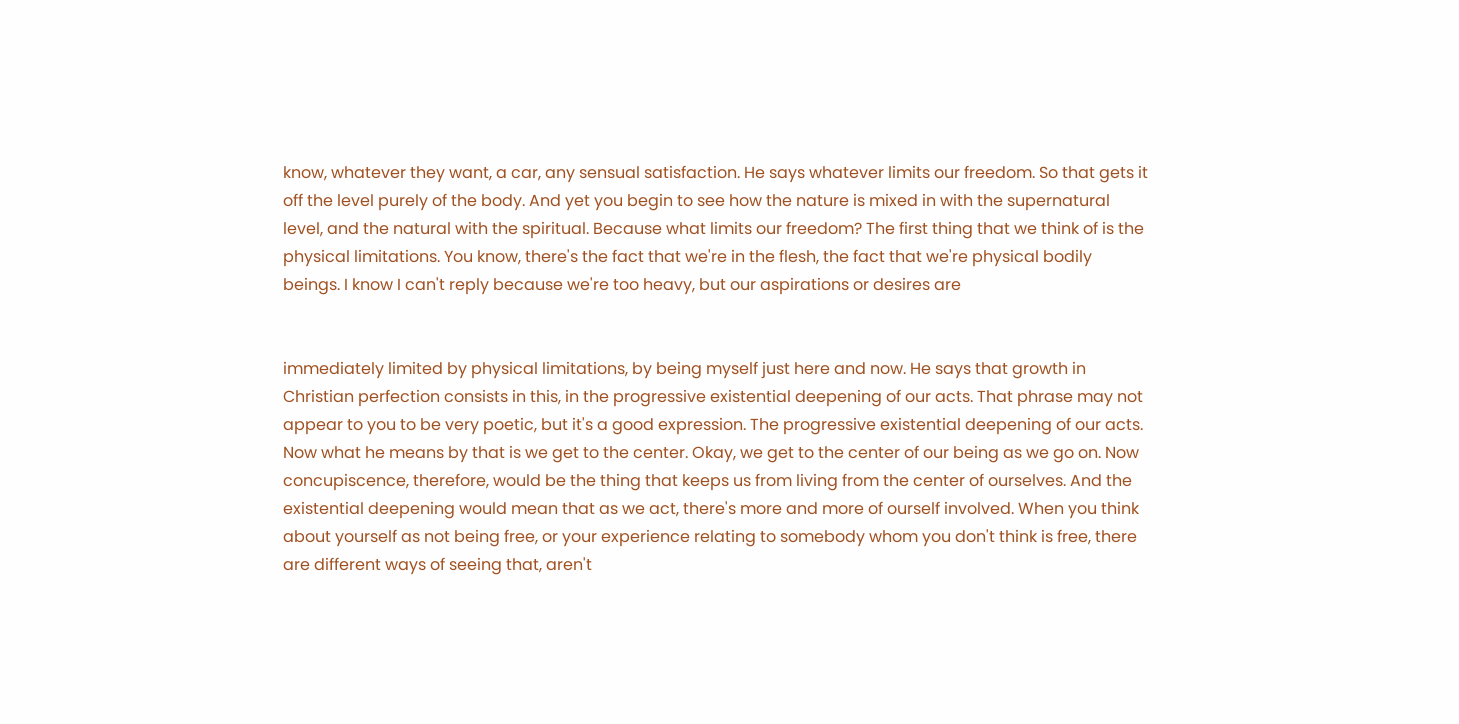know, whatever they want, a car, any sensual satisfaction. He says whatever limits our freedom. So that gets it off the level purely of the body. And yet you begin to see how the nature is mixed in with the supernatural level, and the natural with the spiritual. Because what limits our freedom? The first thing that we think of is the physical limitations. You know, there's the fact that we're in the flesh, the fact that we're physical bodily beings. I know I can't reply because we're too heavy, but our aspirations or desires are


immediately limited by physical limitations, by being myself just here and now. He says that growth in Christian perfection consists in this, in the progressive existential deepening of our acts. That phrase may not appear to you to be very poetic, but it's a good expression. The progressive existential deepening of our acts. Now what he means by that is we get to the center. Okay, we get to the center of our being as we go on. Now concupiscence, therefore, would be the thing that keeps us from living from the center of ourselves. And the existential deepening would mean that as we act, there's more and more of ourself involved. When you think about yourself as not being free, or your experience relating to somebody whom you don't think is free, there are different ways of seeing that, aren't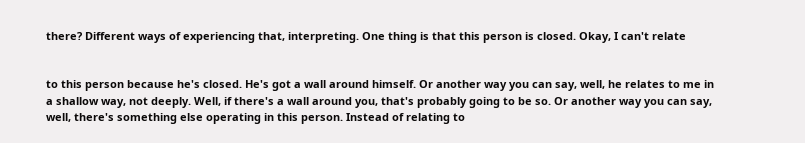there? Different ways of experiencing that, interpreting. One thing is that this person is closed. Okay, I can't relate


to this person because he's closed. He's got a wall around himself. Or another way you can say, well, he relates to me in a shallow way, not deeply. Well, if there's a wall around you, that's probably going to be so. Or another way you can say, well, there's something else operating in this person. Instead of relating to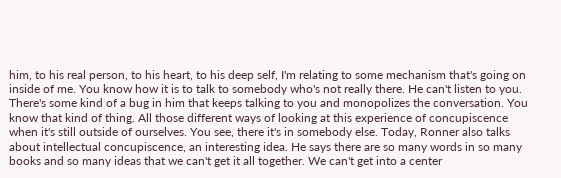him, to his real person, to his heart, to his deep self, I'm relating to some mechanism that's going on inside of me. You know how it is to talk to somebody who's not really there. He can't listen to you. There's some kind of a bug in him that keeps talking to you and monopolizes the conversation. You know that kind of thing. All those different ways of looking at this experience of concupiscence when it's still outside of ourselves. You see, there it's in somebody else. Today, Ronner also talks about intellectual concupiscence, an interesting idea. He says there are so many words in so many books and so many ideas that we can't get it all together. We can't get into a center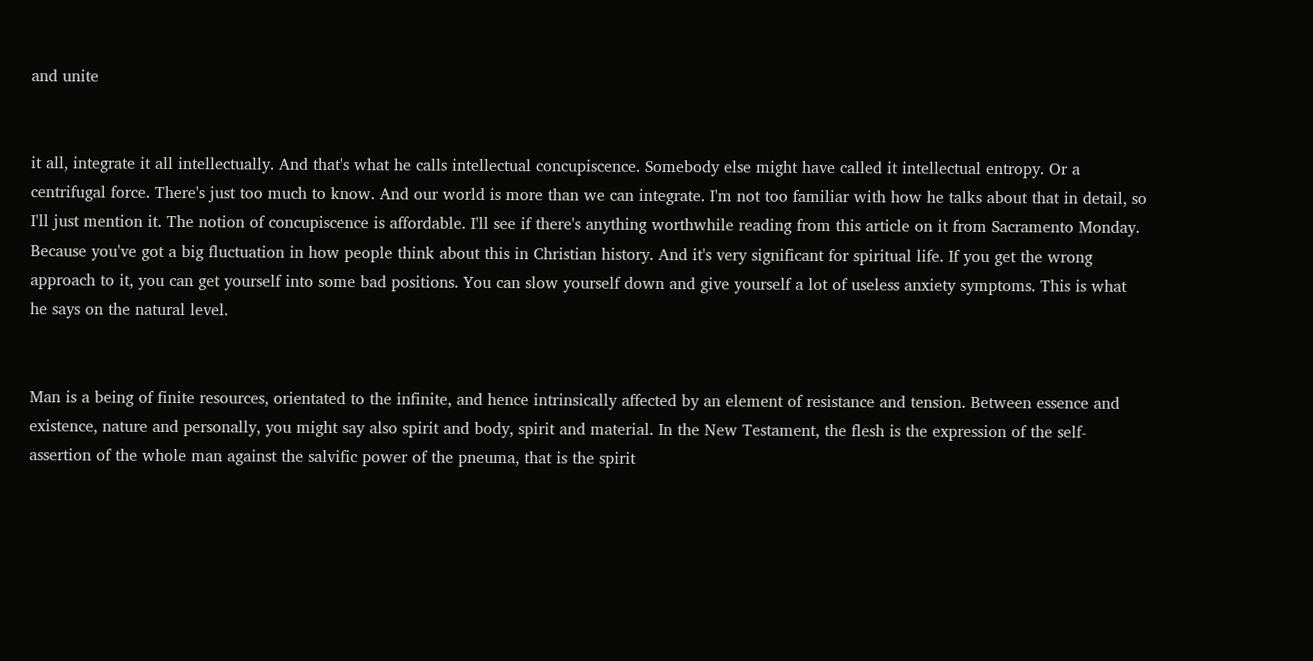and unite


it all, integrate it all intellectually. And that's what he calls intellectual concupiscence. Somebody else might have called it intellectual entropy. Or a centrifugal force. There's just too much to know. And our world is more than we can integrate. I'm not too familiar with how he talks about that in detail, so I'll just mention it. The notion of concupiscence is affordable. I'll see if there's anything worthwhile reading from this article on it from Sacramento Monday. Because you've got a big fluctuation in how people think about this in Christian history. And it's very significant for spiritual life. If you get the wrong approach to it, you can get yourself into some bad positions. You can slow yourself down and give yourself a lot of useless anxiety symptoms. This is what he says on the natural level.


Man is a being of finite resources, orientated to the infinite, and hence intrinsically affected by an element of resistance and tension. Between essence and existence, nature and personally, you might say also spirit and body, spirit and material. In the New Testament, the flesh is the expression of the self-assertion of the whole man against the salvific power of the pneuma, that is the spirit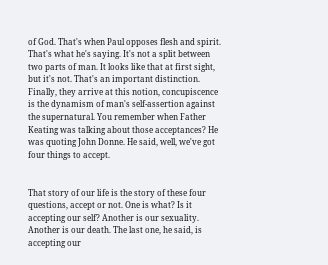of God. That's when Paul opposes flesh and spirit. That's what he's saying. It's not a split between two parts of man. It looks like that at first sight, but it's not. That's an important distinction. Finally, they arrive at this notion, concupiscence is the dynamism of man's self-assertion against the supernatural. You remember when Father Keating was talking about those acceptances? He was quoting John Donne. He said, well, we've got four things to accept.


That story of our life is the story of these four questions, accept or not. One is what? Is it accepting our self? Another is our sexuality. Another is our death. The last one, he said, is accepting our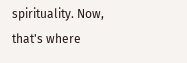spirituality. Now, that's where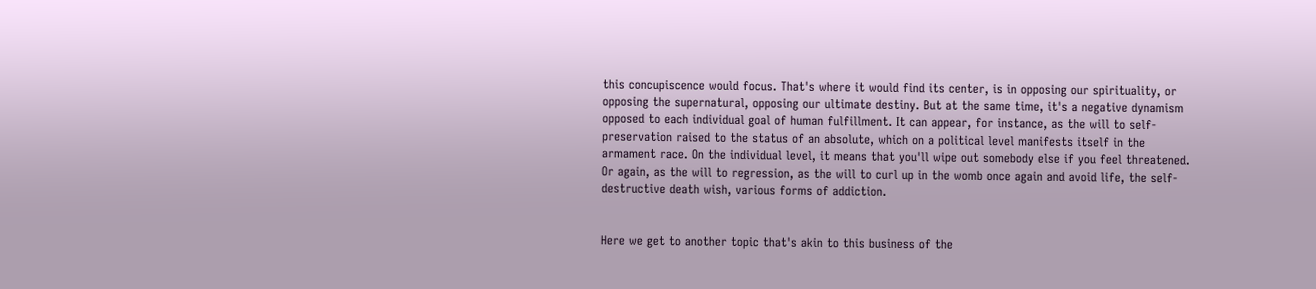this concupiscence would focus. That's where it would find its center, is in opposing our spirituality, or opposing the supernatural, opposing our ultimate destiny. But at the same time, it's a negative dynamism opposed to each individual goal of human fulfillment. It can appear, for instance, as the will to self-preservation raised to the status of an absolute, which on a political level manifests itself in the armament race. On the individual level, it means that you'll wipe out somebody else if you feel threatened. Or again, as the will to regression, as the will to curl up in the womb once again and avoid life, the self-destructive death wish, various forms of addiction.


Here we get to another topic that's akin to this business of the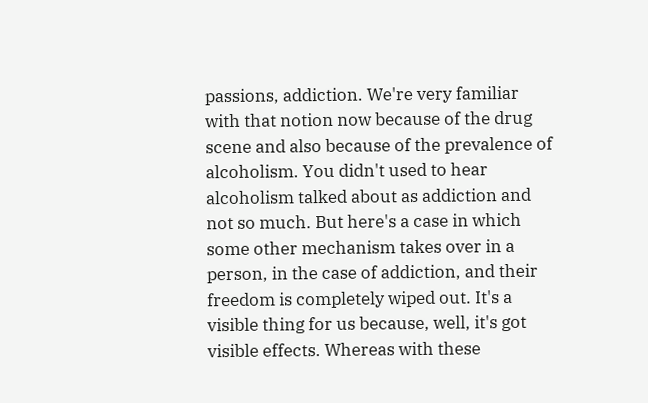passions, addiction. We're very familiar with that notion now because of the drug scene and also because of the prevalence of alcoholism. You didn't used to hear alcoholism talked about as addiction and not so much. But here's a case in which some other mechanism takes over in a person, in the case of addiction, and their freedom is completely wiped out. It's a visible thing for us because, well, it's got visible effects. Whereas with these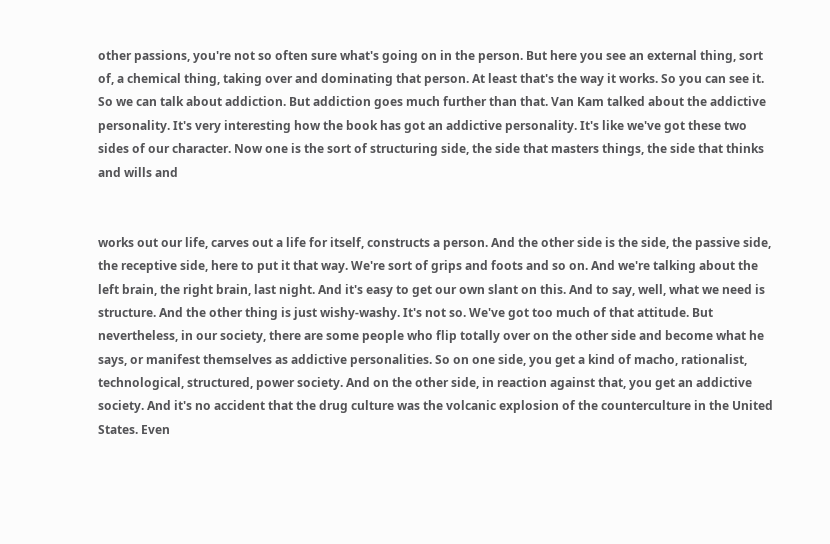other passions, you're not so often sure what's going on in the person. But here you see an external thing, sort of, a chemical thing, taking over and dominating that person. At least that's the way it works. So you can see it. So we can talk about addiction. But addiction goes much further than that. Van Kam talked about the addictive personality. It's very interesting how the book has got an addictive personality. It's like we've got these two sides of our character. Now one is the sort of structuring side, the side that masters things, the side that thinks and wills and


works out our life, carves out a life for itself, constructs a person. And the other side is the side, the passive side, the receptive side, here to put it that way. We're sort of grips and foots and so on. And we're talking about the left brain, the right brain, last night. And it's easy to get our own slant on this. And to say, well, what we need is structure. And the other thing is just wishy-washy. It's not so. We've got too much of that attitude. But nevertheless, in our society, there are some people who flip totally over on the other side and become what he says, or manifest themselves as addictive personalities. So on one side, you get a kind of macho, rationalist, technological, structured, power society. And on the other side, in reaction against that, you get an addictive society. And it's no accident that the drug culture was the volcanic explosion of the counterculture in the United States. Even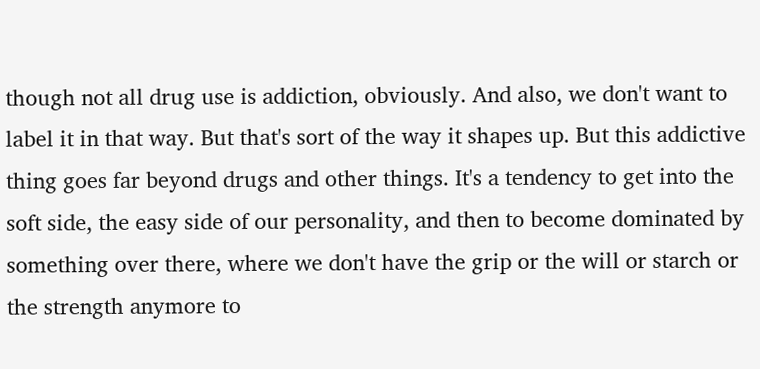though not all drug use is addiction, obviously. And also, we don't want to label it in that way. But that's sort of the way it shapes up. But this addictive thing goes far beyond drugs and other things. It's a tendency to get into the soft side, the easy side of our personality, and then to become dominated by something over there, where we don't have the grip or the will or starch or the strength anymore to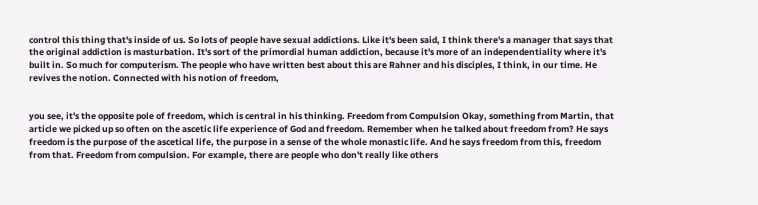control this thing that's inside of us. So lots of people have sexual addictions. Like it's been said, I think there's a manager that says that the original addiction is masturbation. It's sort of the primordial human addiction, because it's more of an independentiality where it's built in. So much for computerism. The people who have written best about this are Rahner and his disciples, I think, in our time. He revives the notion. Connected with his notion of freedom,


you see, it's the opposite pole of freedom, which is central in his thinking. Freedom from Compulsion Okay, something from Martin, that article we picked up so often on the ascetic life experience of God and freedom. Remember when he talked about freedom from? He says freedom is the purpose of the ascetical life, the purpose in a sense of the whole monastic life. And he says freedom from this, freedom from that. Freedom from compulsion. For example, there are people who don't really like others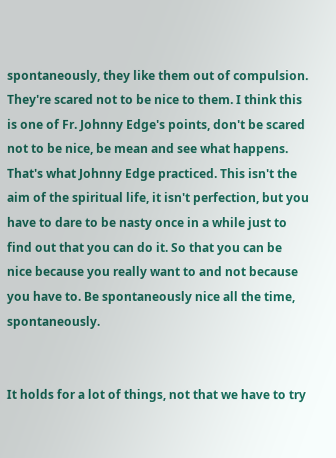spontaneously, they like them out of compulsion. They're scared not to be nice to them. I think this is one of Fr. Johnny Edge's points, don't be scared not to be nice, be mean and see what happens. That's what Johnny Edge practiced. This isn't the aim of the spiritual life, it isn't perfection, but you have to dare to be nasty once in a while just to find out that you can do it. So that you can be nice because you really want to and not because you have to. Be spontaneously nice all the time, spontaneously.


It holds for a lot of things, not that we have to try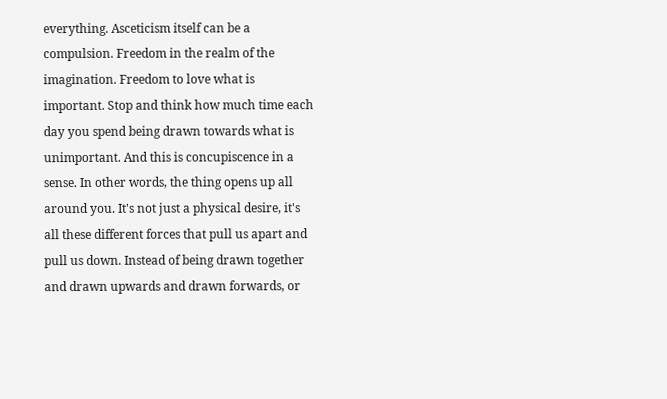everything. Asceticism itself can be a compulsion. Freedom in the realm of the imagination. Freedom to love what is important. Stop and think how much time each day you spend being drawn towards what is unimportant. And this is concupiscence in a sense. In other words, the thing opens up all around you. It's not just a physical desire, it's all these different forces that pull us apart and pull us down. Instead of being drawn together and drawn upwards and drawn forwards, or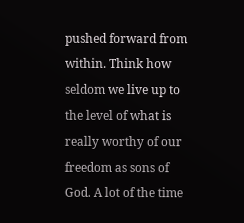pushed forward from within. Think how seldom we live up to the level of what is really worthy of our freedom as sons of God. A lot of the time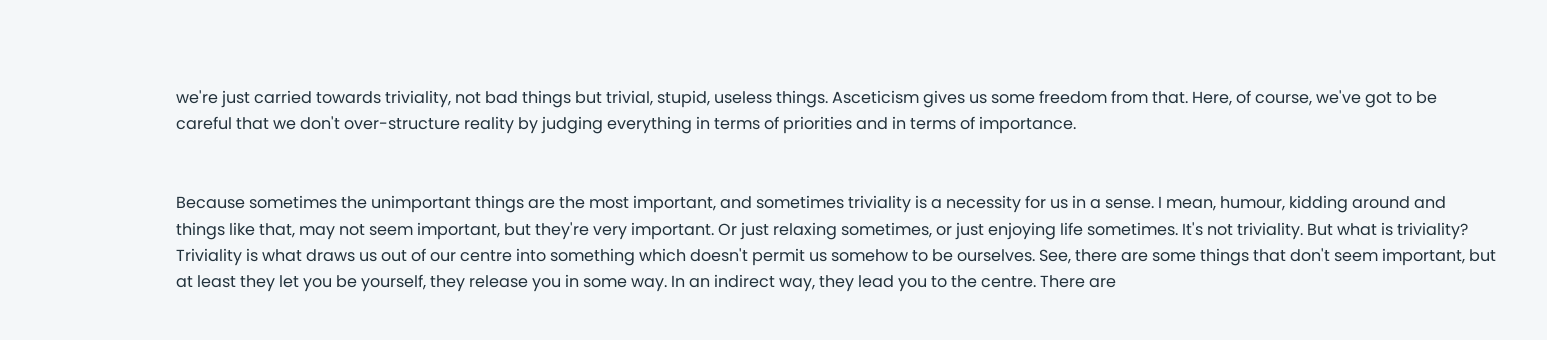we're just carried towards triviality, not bad things but trivial, stupid, useless things. Asceticism gives us some freedom from that. Here, of course, we've got to be careful that we don't over-structure reality by judging everything in terms of priorities and in terms of importance.


Because sometimes the unimportant things are the most important, and sometimes triviality is a necessity for us in a sense. I mean, humour, kidding around and things like that, may not seem important, but they're very important. Or just relaxing sometimes, or just enjoying life sometimes. It's not triviality. But what is triviality? Triviality is what draws us out of our centre into something which doesn't permit us somehow to be ourselves. See, there are some things that don't seem important, but at least they let you be yourself, they release you in some way. In an indirect way, they lead you to the centre. There are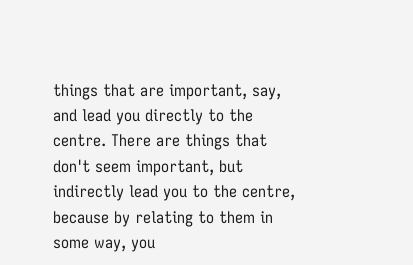things that are important, say, and lead you directly to the centre. There are things that don't seem important, but indirectly lead you to the centre, because by relating to them in some way, you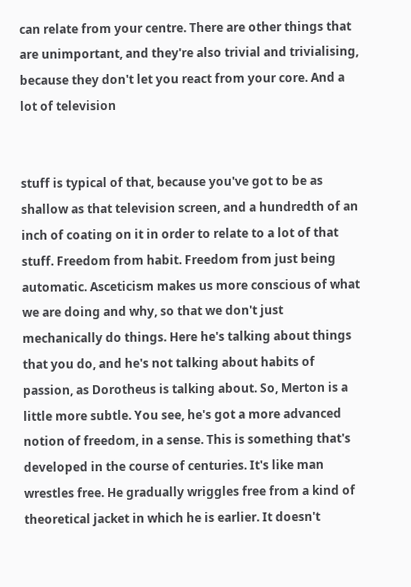can relate from your centre. There are other things that are unimportant, and they're also trivial and trivialising, because they don't let you react from your core. And a lot of television


stuff is typical of that, because you've got to be as shallow as that television screen, and a hundredth of an inch of coating on it in order to relate to a lot of that stuff. Freedom from habit. Freedom from just being automatic. Asceticism makes us more conscious of what we are doing and why, so that we don't just mechanically do things. Here he's talking about things that you do, and he's not talking about habits of passion, as Dorotheus is talking about. So, Merton is a little more subtle. You see, he's got a more advanced notion of freedom, in a sense. This is something that's developed in the course of centuries. It's like man wrestles free. He gradually wriggles free from a kind of theoretical jacket in which he is earlier. It doesn't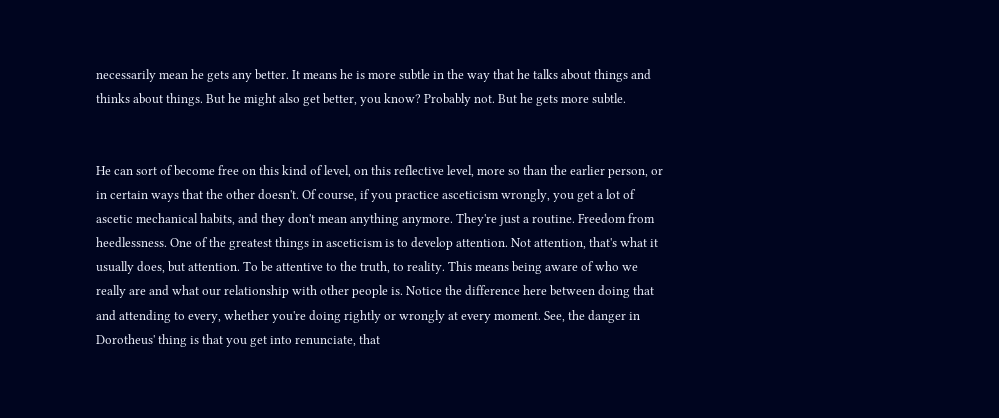necessarily mean he gets any better. It means he is more subtle in the way that he talks about things and thinks about things. But he might also get better, you know? Probably not. But he gets more subtle.


He can sort of become free on this kind of level, on this reflective level, more so than the earlier person, or in certain ways that the other doesn't. Of course, if you practice asceticism wrongly, you get a lot of ascetic mechanical habits, and they don't mean anything anymore. They're just a routine. Freedom from heedlessness. One of the greatest things in asceticism is to develop attention. Not attention, that's what it usually does, but attention. To be attentive to the truth, to reality. This means being aware of who we really are and what our relationship with other people is. Notice the difference here between doing that and attending to every, whether you're doing rightly or wrongly at every moment. See, the danger in Dorotheus' thing is that you get into renunciate, that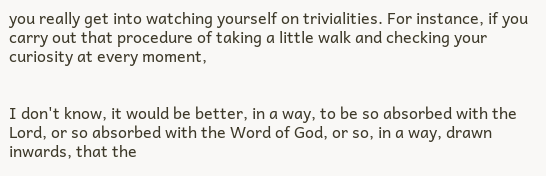you really get into watching yourself on trivialities. For instance, if you carry out that procedure of taking a little walk and checking your curiosity at every moment,


I don't know, it would be better, in a way, to be so absorbed with the Lord, or so absorbed with the Word of God, or so, in a way, drawn inwards, that the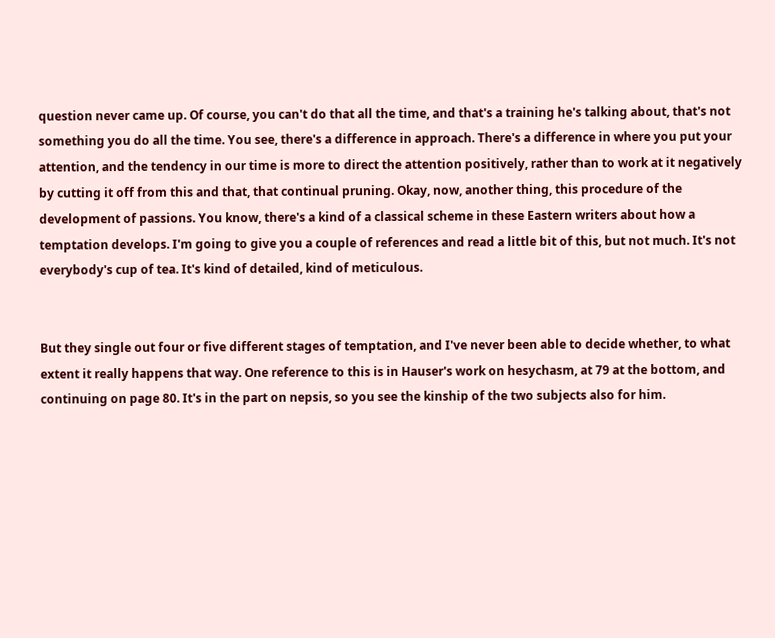question never came up. Of course, you can't do that all the time, and that's a training he's talking about, that's not something you do all the time. You see, there's a difference in approach. There's a difference in where you put your attention, and the tendency in our time is more to direct the attention positively, rather than to work at it negatively by cutting it off from this and that, that continual pruning. Okay, now, another thing, this procedure of the development of passions. You know, there's a kind of a classical scheme in these Eastern writers about how a temptation develops. I'm going to give you a couple of references and read a little bit of this, but not much. It's not everybody's cup of tea. It's kind of detailed, kind of meticulous.


But they single out four or five different stages of temptation, and I've never been able to decide whether, to what extent it really happens that way. One reference to this is in Hauser's work on hesychasm, at 79 at the bottom, and continuing on page 80. It's in the part on nepsis, so you see the kinship of the two subjects also for him.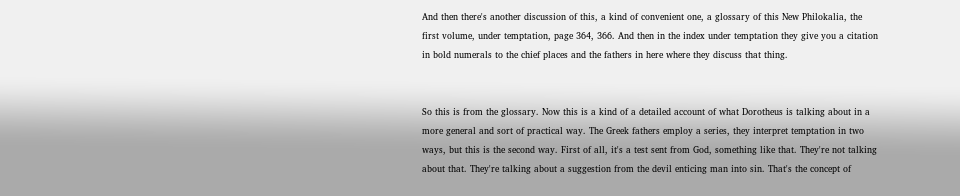And then there's another discussion of this, a kind of convenient one, a glossary of this New Philokalia, the first volume, under temptation, page 364, 366. And then in the index under temptation they give you a citation in bold numerals to the chief places and the fathers in here where they discuss that thing.


So this is from the glossary. Now this is a kind of a detailed account of what Dorotheus is talking about in a more general and sort of practical way. The Greek fathers employ a series, they interpret temptation in two ways, but this is the second way. First of all, it's a test sent from God, something like that. They're not talking about that. They're talking about a suggestion from the devil enticing man into sin. That's the concept of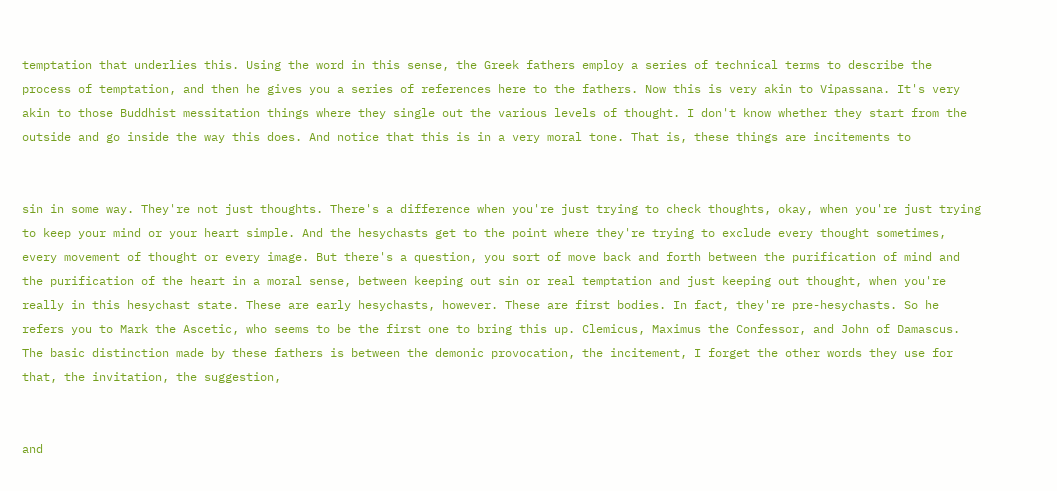temptation that underlies this. Using the word in this sense, the Greek fathers employ a series of technical terms to describe the process of temptation, and then he gives you a series of references here to the fathers. Now this is very akin to Vipassana. It's very akin to those Buddhist messitation things where they single out the various levels of thought. I don't know whether they start from the outside and go inside the way this does. And notice that this is in a very moral tone. That is, these things are incitements to


sin in some way. They're not just thoughts. There's a difference when you're just trying to check thoughts, okay, when you're just trying to keep your mind or your heart simple. And the hesychasts get to the point where they're trying to exclude every thought sometimes, every movement of thought or every image. But there's a question, you sort of move back and forth between the purification of mind and the purification of the heart in a moral sense, between keeping out sin or real temptation and just keeping out thought, when you're really in this hesychast state. These are early hesychasts, however. These are first bodies. In fact, they're pre-hesychasts. So he refers you to Mark the Ascetic, who seems to be the first one to bring this up. Clemicus, Maximus the Confessor, and John of Damascus. The basic distinction made by these fathers is between the demonic provocation, the incitement, I forget the other words they use for that, the invitation, the suggestion,


and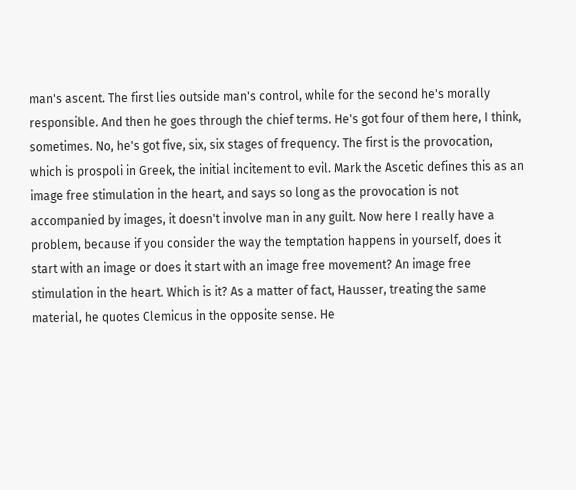man's ascent. The first lies outside man's control, while for the second he's morally responsible. And then he goes through the chief terms. He's got four of them here, I think, sometimes. No, he's got five, six, six stages of frequency. The first is the provocation, which is prospoli in Greek, the initial incitement to evil. Mark the Ascetic defines this as an image free stimulation in the heart, and says so long as the provocation is not accompanied by images, it doesn't involve man in any guilt. Now here I really have a problem, because if you consider the way the temptation happens in yourself, does it start with an image or does it start with an image free movement? An image free stimulation in the heart. Which is it? As a matter of fact, Hausser, treating the same material, he quotes Clemicus in the opposite sense. He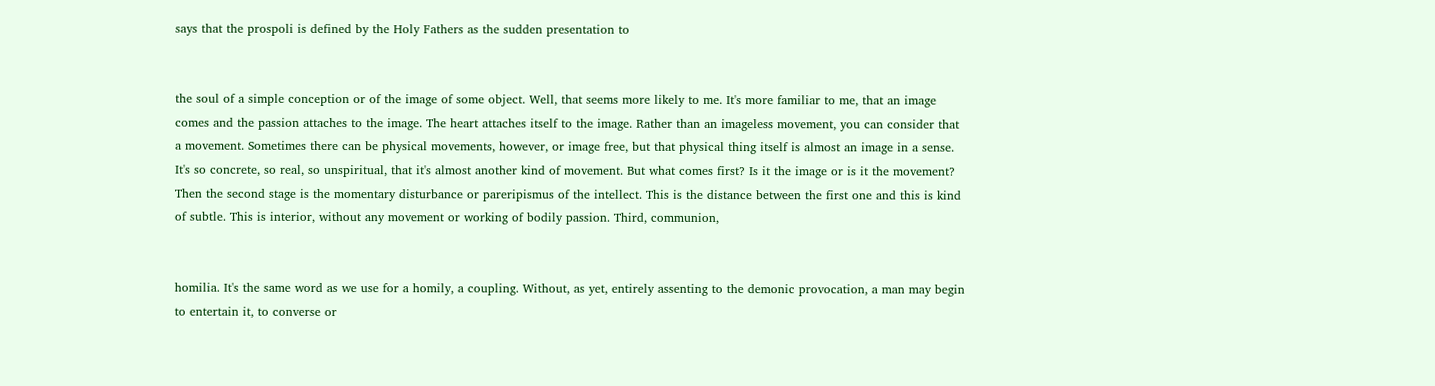says that the prospoli is defined by the Holy Fathers as the sudden presentation to


the soul of a simple conception or of the image of some object. Well, that seems more likely to me. It's more familiar to me, that an image comes and the passion attaches to the image. The heart attaches itself to the image. Rather than an imageless movement, you can consider that a movement. Sometimes there can be physical movements, however, or image free, but that physical thing itself is almost an image in a sense. It's so concrete, so real, so unspiritual, that it's almost another kind of movement. But what comes first? Is it the image or is it the movement? Then the second stage is the momentary disturbance or pareripismus of the intellect. This is the distance between the first one and this is kind of subtle. This is interior, without any movement or working of bodily passion. Third, communion,


homilia. It's the same word as we use for a homily, a coupling. Without, as yet, entirely assenting to the demonic provocation, a man may begin to entertain it, to converse or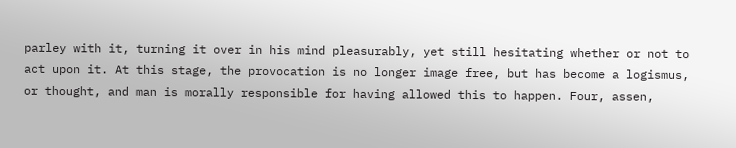parley with it, turning it over in his mind pleasurably, yet still hesitating whether or not to act upon it. At this stage, the provocation is no longer image free, but has become a logismus, or thought, and man is morally responsible for having allowed this to happen. Four, assen,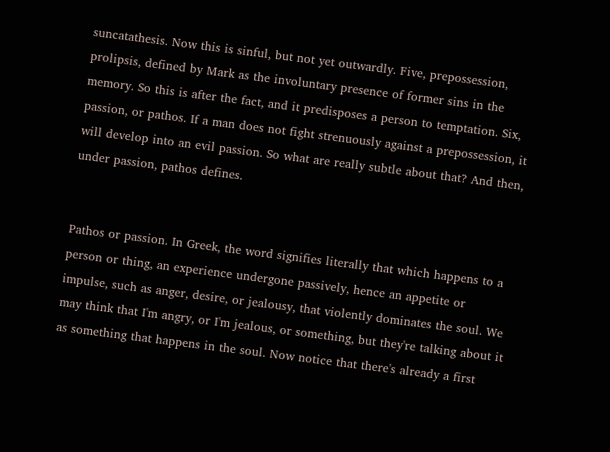suncatathesis. Now this is sinful, but not yet outwardly. Five, prepossession, prolipsis, defined by Mark as the involuntary presence of former sins in the memory. So this is after the fact, and it predisposes a person to temptation. Six, passion, or pathos. If a man does not fight strenuously against a prepossession, it will develop into an evil passion. So what are really subtle about that? And then, under passion, pathos defines.


Pathos or passion. In Greek, the word signifies literally that which happens to a person or thing, an experience undergone passively, hence an appetite or impulse, such as anger, desire, or jealousy, that violently dominates the soul. We may think that I'm angry, or I'm jealous, or something, but they're talking about it as something that happens in the soul. Now notice that there's already a first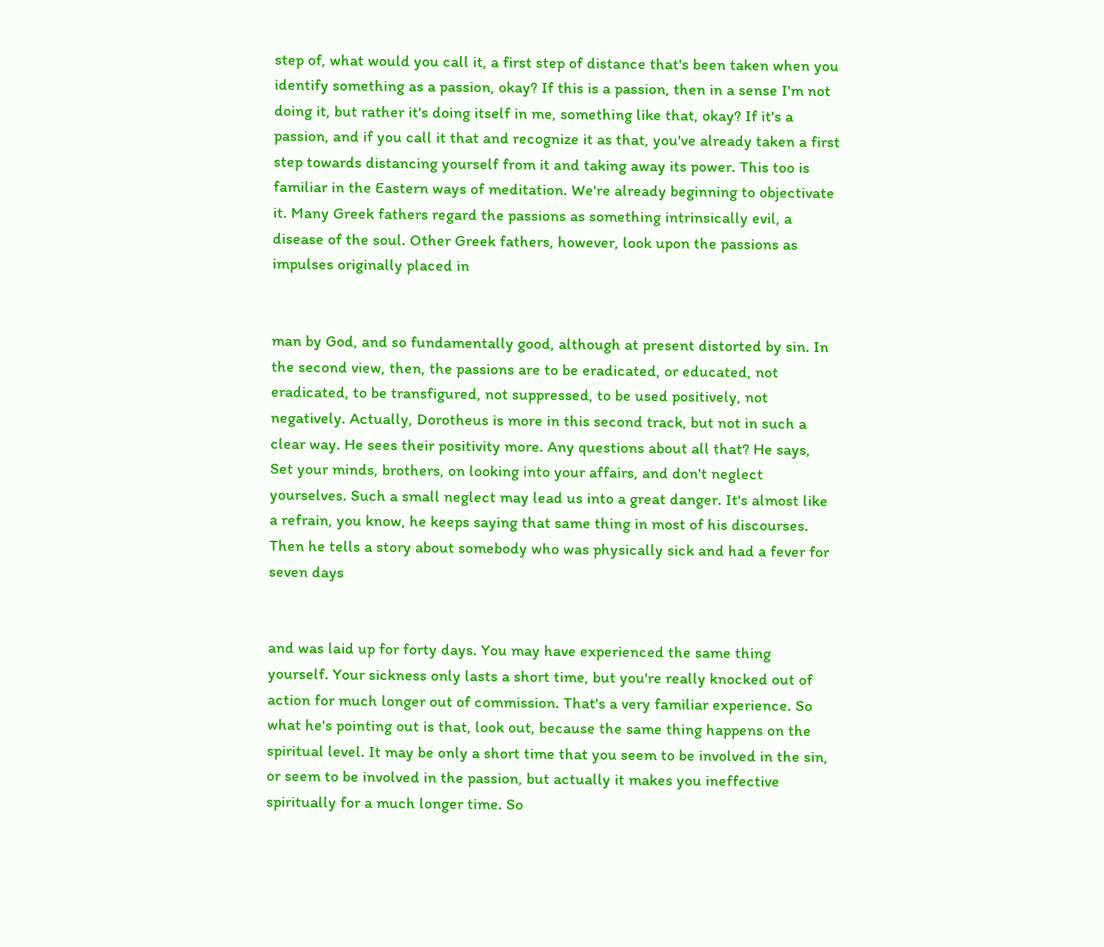step of, what would you call it, a first step of distance that's been taken when you identify something as a passion, okay? If this is a passion, then in a sense I'm not doing it, but rather it's doing itself in me, something like that, okay? If it's a passion, and if you call it that and recognize it as that, you've already taken a first step towards distancing yourself from it and taking away its power. This too is familiar in the Eastern ways of meditation. We're already beginning to objectivate it. Many Greek fathers regard the passions as something intrinsically evil, a disease of the soul. Other Greek fathers, however, look upon the passions as impulses originally placed in


man by God, and so fundamentally good, although at present distorted by sin. In the second view, then, the passions are to be eradicated, or educated, not eradicated, to be transfigured, not suppressed, to be used positively, not negatively. Actually, Dorotheus is more in this second track, but not in such a clear way. He sees their positivity more. Any questions about all that? He says, Set your minds, brothers, on looking into your affairs, and don't neglect yourselves. Such a small neglect may lead us into a great danger. It's almost like a refrain, you know, he keeps saying that same thing in most of his discourses. Then he tells a story about somebody who was physically sick and had a fever for seven days


and was laid up for forty days. You may have experienced the same thing yourself. Your sickness only lasts a short time, but you're really knocked out of action for much longer out of commission. That's a very familiar experience. So what he's pointing out is that, look out, because the same thing happens on the spiritual level. It may be only a short time that you seem to be involved in the sin, or seem to be involved in the passion, but actually it makes you ineffective spiritually for a much longer time. So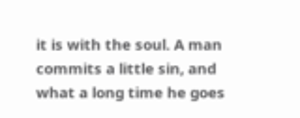it is with the soul. A man commits a little sin, and what a long time he goes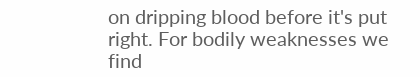on dripping blood before it's put right. For bodily weaknesses we find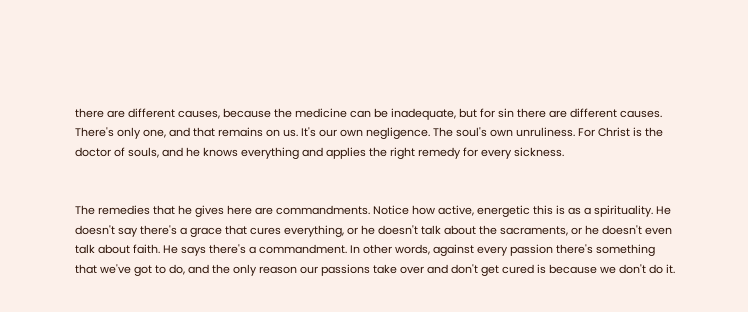there are different causes, because the medicine can be inadequate, but for sin there are different causes. There's only one, and that remains on us. It's our own negligence. The soul's own unruliness. For Christ is the doctor of souls, and he knows everything and applies the right remedy for every sickness.


The remedies that he gives here are commandments. Notice how active, energetic this is as a spirituality. He doesn't say there's a grace that cures everything, or he doesn't talk about the sacraments, or he doesn't even talk about faith. He says there's a commandment. In other words, against every passion there's something that we've got to do, and the only reason our passions take over and don't get cured is because we don't do it.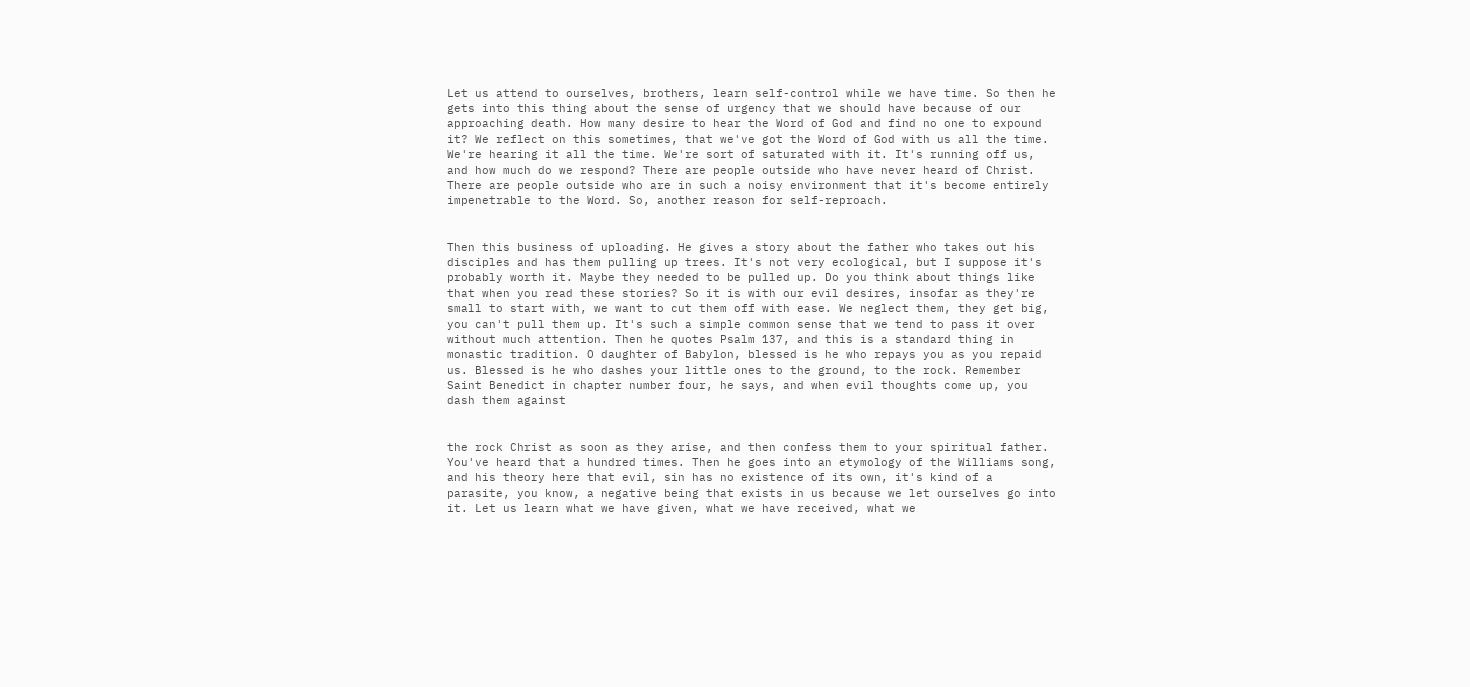Let us attend to ourselves, brothers, learn self-control while we have time. So then he gets into this thing about the sense of urgency that we should have because of our approaching death. How many desire to hear the Word of God and find no one to expound it? We reflect on this sometimes, that we've got the Word of God with us all the time. We're hearing it all the time. We're sort of saturated with it. It's running off us, and how much do we respond? There are people outside who have never heard of Christ. There are people outside who are in such a noisy environment that it's become entirely impenetrable to the Word. So, another reason for self-reproach.


Then this business of uploading. He gives a story about the father who takes out his disciples and has them pulling up trees. It's not very ecological, but I suppose it's probably worth it. Maybe they needed to be pulled up. Do you think about things like that when you read these stories? So it is with our evil desires, insofar as they're small to start with, we want to cut them off with ease. We neglect them, they get big, you can't pull them up. It's such a simple common sense that we tend to pass it over without much attention. Then he quotes Psalm 137, and this is a standard thing in monastic tradition. O daughter of Babylon, blessed is he who repays you as you repaid us. Blessed is he who dashes your little ones to the ground, to the rock. Remember Saint Benedict in chapter number four, he says, and when evil thoughts come up, you dash them against


the rock Christ as soon as they arise, and then confess them to your spiritual father. You've heard that a hundred times. Then he goes into an etymology of the Williams song, and his theory here that evil, sin has no existence of its own, it's kind of a parasite, you know, a negative being that exists in us because we let ourselves go into it. Let us learn what we have given, what we have received, what we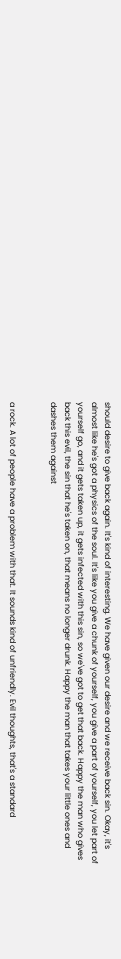should desire to give back again. It's kind of interesting. We have given our desire and we receive back sin. Okay, it's almost like he's got a physics of the soul. It's like you give a chunk of yourself, you give a part of yourself, you let part of yourself go, and it gets taken up, it gets infected with this sin, so we've got to get that back. Happy the man who gives back this evil, the sin that he's taken on, that means no longer drunk. Happy the man that takes your little ones and dashes them against


a rock. A lot of people have a problem with that. It sounds kind of unfriendly. Evil thoughts, that's a standard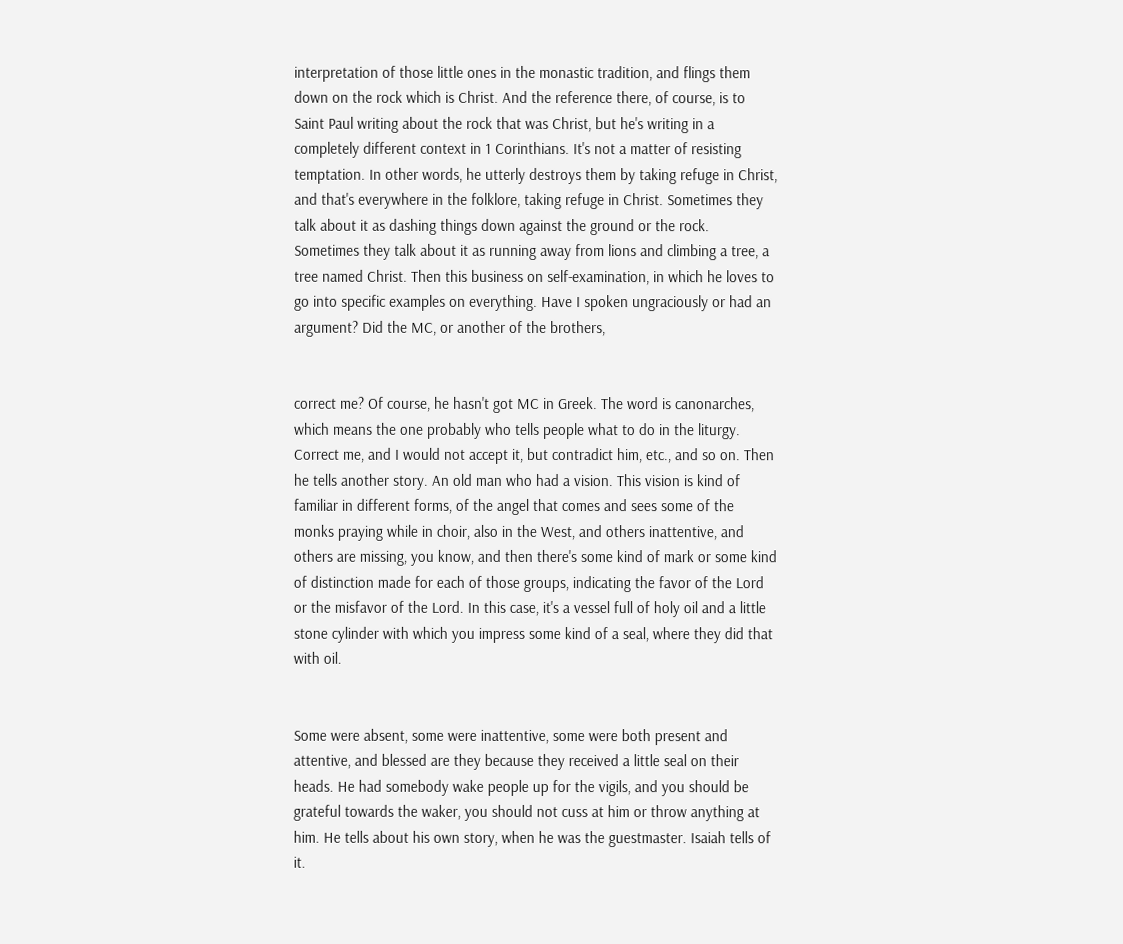interpretation of those little ones in the monastic tradition, and flings them down on the rock which is Christ. And the reference there, of course, is to Saint Paul writing about the rock that was Christ, but he's writing in a completely different context in 1 Corinthians. It's not a matter of resisting temptation. In other words, he utterly destroys them by taking refuge in Christ, and that's everywhere in the folklore, taking refuge in Christ. Sometimes they talk about it as dashing things down against the ground or the rock. Sometimes they talk about it as running away from lions and climbing a tree, a tree named Christ. Then this business on self-examination, in which he loves to go into specific examples on everything. Have I spoken ungraciously or had an argument? Did the MC, or another of the brothers,


correct me? Of course, he hasn't got MC in Greek. The word is canonarches, which means the one probably who tells people what to do in the liturgy. Correct me, and I would not accept it, but contradict him, etc., and so on. Then he tells another story. An old man who had a vision. This vision is kind of familiar in different forms, of the angel that comes and sees some of the monks praying while in choir, also in the West, and others inattentive, and others are missing, you know, and then there's some kind of mark or some kind of distinction made for each of those groups, indicating the favor of the Lord or the misfavor of the Lord. In this case, it's a vessel full of holy oil and a little stone cylinder with which you impress some kind of a seal, where they did that with oil.


Some were absent, some were inattentive, some were both present and attentive, and blessed are they because they received a little seal on their heads. He had somebody wake people up for the vigils, and you should be grateful towards the waker, you should not cuss at him or throw anything at him. He tells about his own story, when he was the guestmaster. Isaiah tells of it.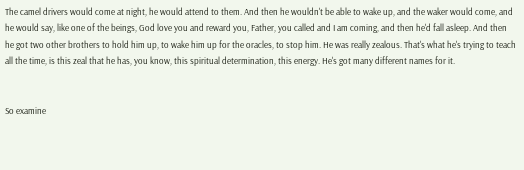The camel drivers would come at night, he would attend to them. And then he wouldn't be able to wake up, and the waker would come, and he would say, like one of the beings, God love you and reward you, Father, you called and I am coming, and then he'd fall asleep. And then he got two other brothers to hold him up, to wake him up for the oracles, to stop him. He was really zealous. That's what he's trying to teach all the time, is this zeal that he has, you know, this spiritual determination, this energy. He's got many different names for it.


So examine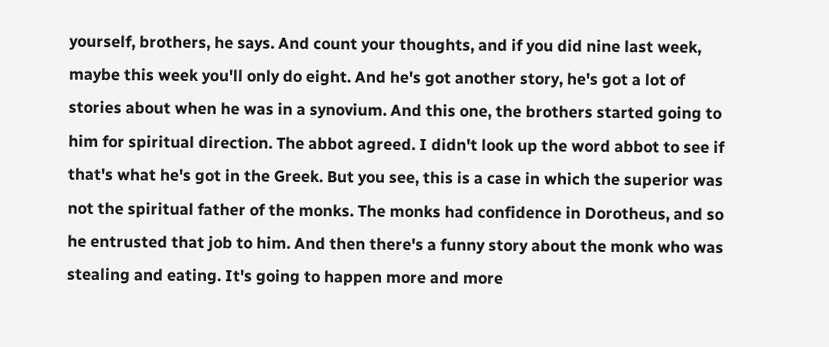yourself, brothers, he says. And count your thoughts, and if you did nine last week, maybe this week you'll only do eight. And he's got another story, he's got a lot of stories about when he was in a synovium. And this one, the brothers started going to him for spiritual direction. The abbot agreed. I didn't look up the word abbot to see if that's what he's got in the Greek. But you see, this is a case in which the superior was not the spiritual father of the monks. The monks had confidence in Dorotheus, and so he entrusted that job to him. And then there's a funny story about the monk who was stealing and eating. It's going to happen more and more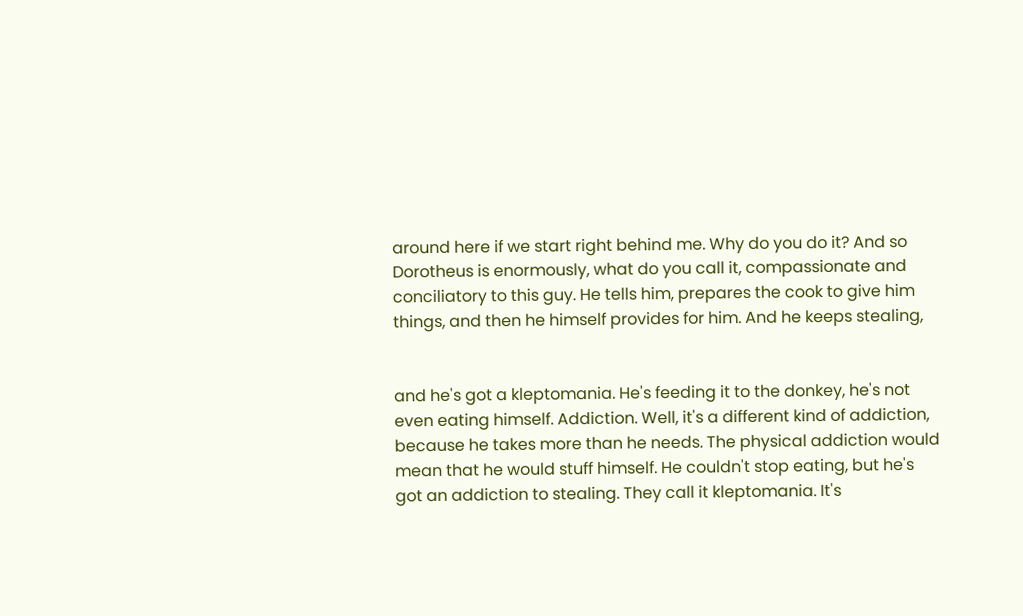around here if we start right behind me. Why do you do it? And so Dorotheus is enormously, what do you call it, compassionate and conciliatory to this guy. He tells him, prepares the cook to give him things, and then he himself provides for him. And he keeps stealing,


and he's got a kleptomania. He's feeding it to the donkey, he's not even eating himself. Addiction. Well, it's a different kind of addiction, because he takes more than he needs. The physical addiction would mean that he would stuff himself. He couldn't stop eating, but he's got an addiction to stealing. They call it kleptomania. It's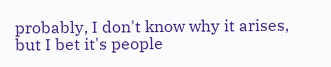probably, I don't know why it arises, but I bet it's people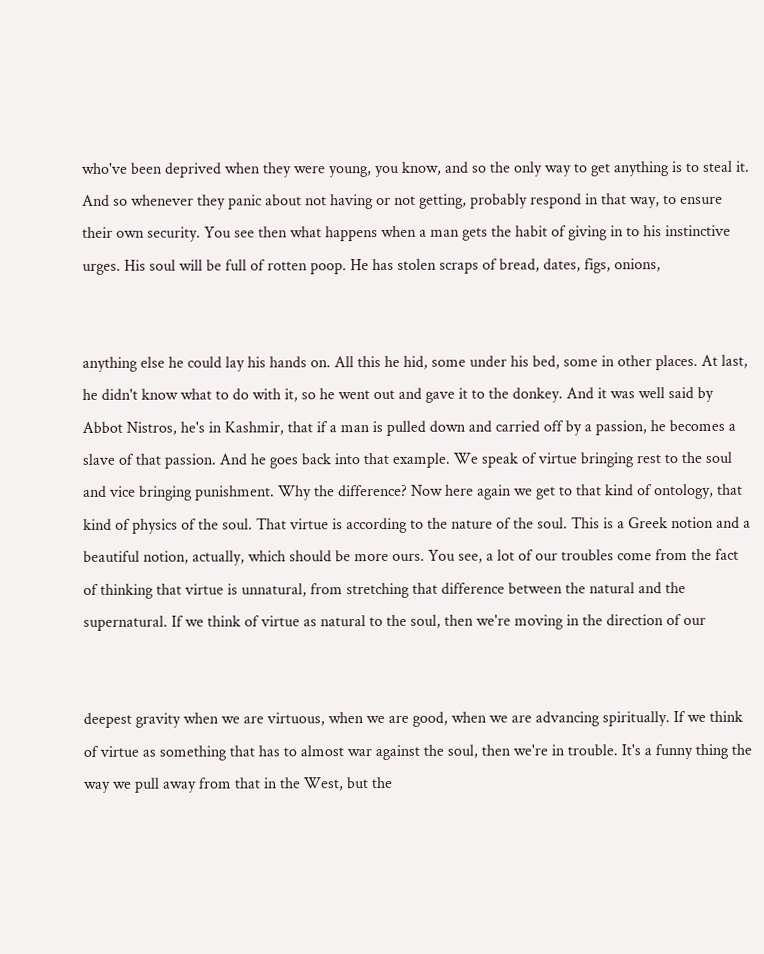who've been deprived when they were young, you know, and so the only way to get anything is to steal it. And so whenever they panic about not having or not getting, probably respond in that way, to ensure their own security. You see then what happens when a man gets the habit of giving in to his instinctive urges. His soul will be full of rotten poop. He has stolen scraps of bread, dates, figs, onions,


anything else he could lay his hands on. All this he hid, some under his bed, some in other places. At last, he didn't know what to do with it, so he went out and gave it to the donkey. And it was well said by Abbot Nistros, he's in Kashmir, that if a man is pulled down and carried off by a passion, he becomes a slave of that passion. And he goes back into that example. We speak of virtue bringing rest to the soul and vice bringing punishment. Why the difference? Now here again we get to that kind of ontology, that kind of physics of the soul. That virtue is according to the nature of the soul. This is a Greek notion and a beautiful notion, actually, which should be more ours. You see, a lot of our troubles come from the fact of thinking that virtue is unnatural, from stretching that difference between the natural and the supernatural. If we think of virtue as natural to the soul, then we're moving in the direction of our


deepest gravity when we are virtuous, when we are good, when we are advancing spiritually. If we think of virtue as something that has to almost war against the soul, then we're in trouble. It's a funny thing the way we pull away from that in the West, but the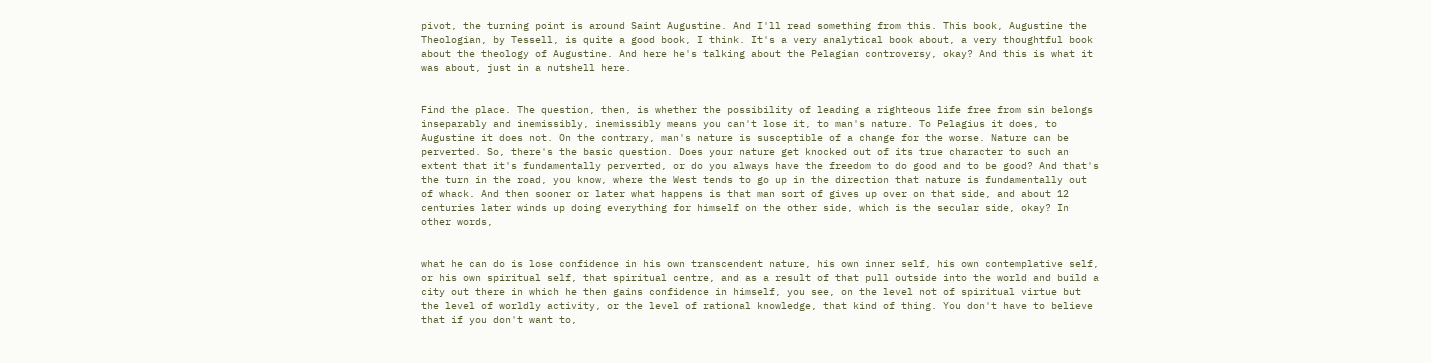pivot, the turning point is around Saint Augustine. And I'll read something from this. This book, Augustine the Theologian, by Tessell, is quite a good book, I think. It's a very analytical book about, a very thoughtful book about the theology of Augustine. And here he's talking about the Pelagian controversy, okay? And this is what it was about, just in a nutshell here.


Find the place. The question, then, is whether the possibility of leading a righteous life free from sin belongs inseparably and inemissibly, inemissibly means you can't lose it, to man's nature. To Pelagius it does, to Augustine it does not. On the contrary, man's nature is susceptible of a change for the worse. Nature can be perverted. So, there's the basic question. Does your nature get knocked out of its true character to such an extent that it's fundamentally perverted, or do you always have the freedom to do good and to be good? And that's the turn in the road, you know, where the West tends to go up in the direction that nature is fundamentally out of whack. And then sooner or later what happens is that man sort of gives up over on that side, and about 12 centuries later winds up doing everything for himself on the other side, which is the secular side, okay? In other words,


what he can do is lose confidence in his own transcendent nature, his own inner self, his own contemplative self, or his own spiritual self, that spiritual centre, and as a result of that pull outside into the world and build a city out there in which he then gains confidence in himself, you see, on the level not of spiritual virtue but the level of worldly activity, or the level of rational knowledge, that kind of thing. You don't have to believe that if you don't want to,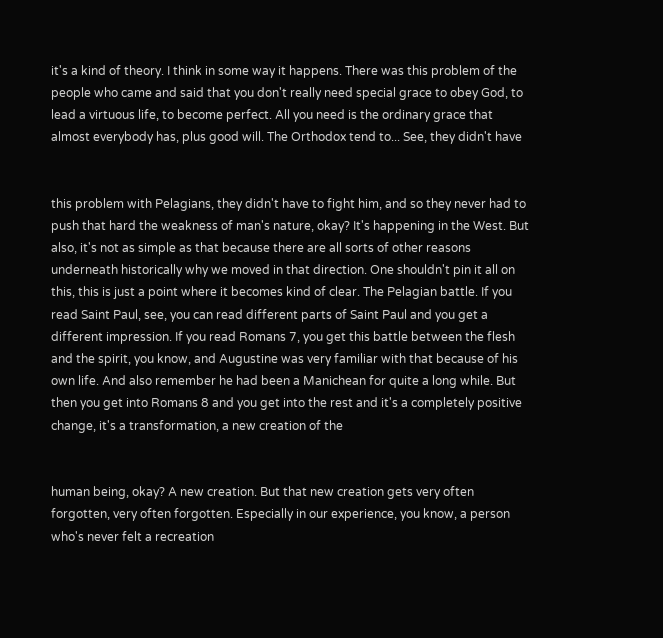it's a kind of theory. I think in some way it happens. There was this problem of the people who came and said that you don't really need special grace to obey God, to lead a virtuous life, to become perfect. All you need is the ordinary grace that almost everybody has, plus good will. The Orthodox tend to... See, they didn't have


this problem with Pelagians, they didn't have to fight him, and so they never had to push that hard the weakness of man's nature, okay? It's happening in the West. But also, it's not as simple as that because there are all sorts of other reasons underneath historically why we moved in that direction. One shouldn't pin it all on this, this is just a point where it becomes kind of clear. The Pelagian battle. If you read Saint Paul, see, you can read different parts of Saint Paul and you get a different impression. If you read Romans 7, you get this battle between the flesh and the spirit, you know, and Augustine was very familiar with that because of his own life. And also remember he had been a Manichean for quite a long while. But then you get into Romans 8 and you get into the rest and it's a completely positive change, it's a transformation, a new creation of the


human being, okay? A new creation. But that new creation gets very often forgotten, very often forgotten. Especially in our experience, you know, a person who's never felt a recreation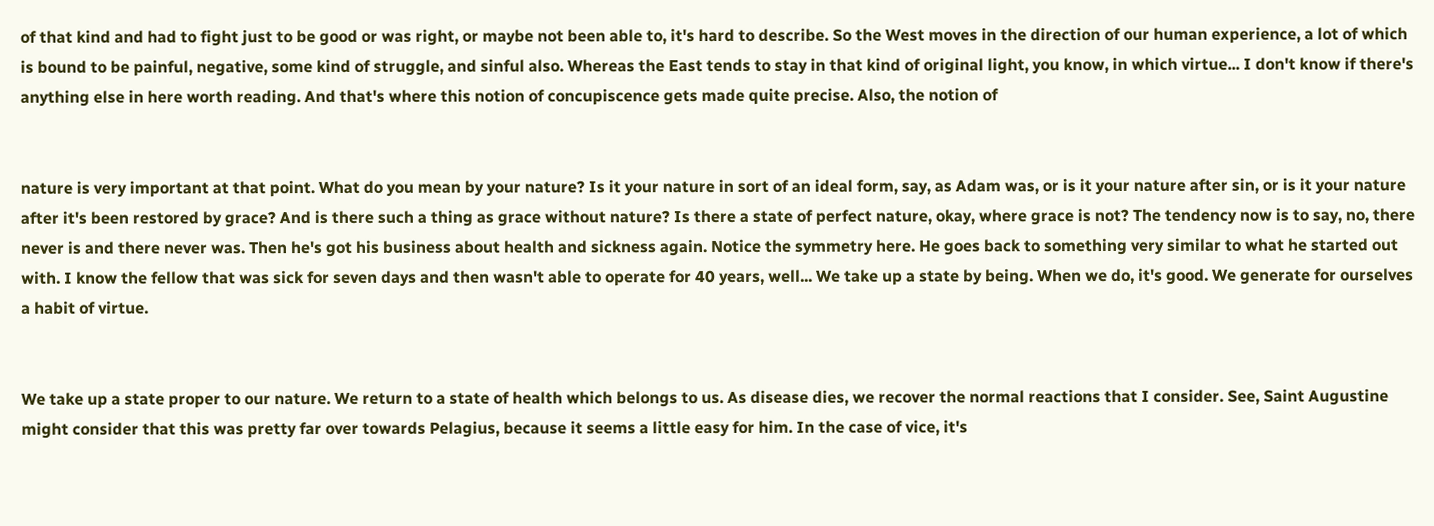of that kind and had to fight just to be good or was right, or maybe not been able to, it's hard to describe. So the West moves in the direction of our human experience, a lot of which is bound to be painful, negative, some kind of struggle, and sinful also. Whereas the East tends to stay in that kind of original light, you know, in which virtue... I don't know if there's anything else in here worth reading. And that's where this notion of concupiscence gets made quite precise. Also, the notion of


nature is very important at that point. What do you mean by your nature? Is it your nature in sort of an ideal form, say, as Adam was, or is it your nature after sin, or is it your nature after it's been restored by grace? And is there such a thing as grace without nature? Is there a state of perfect nature, okay, where grace is not? The tendency now is to say, no, there never is and there never was. Then he's got his business about health and sickness again. Notice the symmetry here. He goes back to something very similar to what he started out with. I know the fellow that was sick for seven days and then wasn't able to operate for 40 years, well... We take up a state by being. When we do, it's good. We generate for ourselves a habit of virtue.


We take up a state proper to our nature. We return to a state of health which belongs to us. As disease dies, we recover the normal reactions that I consider. See, Saint Augustine might consider that this was pretty far over towards Pelagius, because it seems a little easy for him. In the case of vice, it's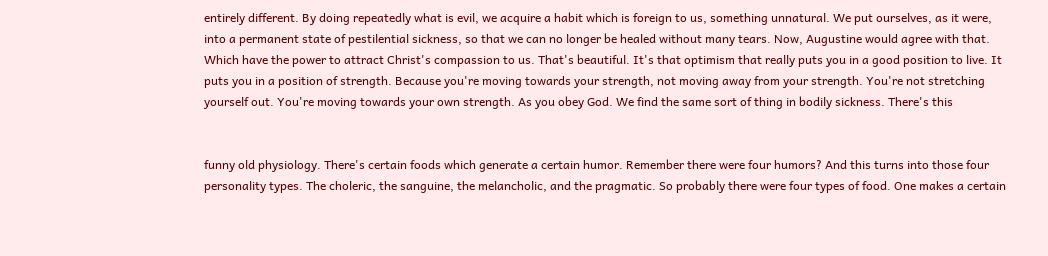entirely different. By doing repeatedly what is evil, we acquire a habit which is foreign to us, something unnatural. We put ourselves, as it were, into a permanent state of pestilential sickness, so that we can no longer be healed without many tears. Now, Augustine would agree with that. Which have the power to attract Christ's compassion to us. That's beautiful. It's that optimism that really puts you in a good position to live. It puts you in a position of strength. Because you're moving towards your strength, not moving away from your strength. You're not stretching yourself out. You're moving towards your own strength. As you obey God. We find the same sort of thing in bodily sickness. There's this


funny old physiology. There's certain foods which generate a certain humor. Remember there were four humors? And this turns into those four personality types. The choleric, the sanguine, the melancholic, and the pragmatic. So probably there were four types of food. One makes a certain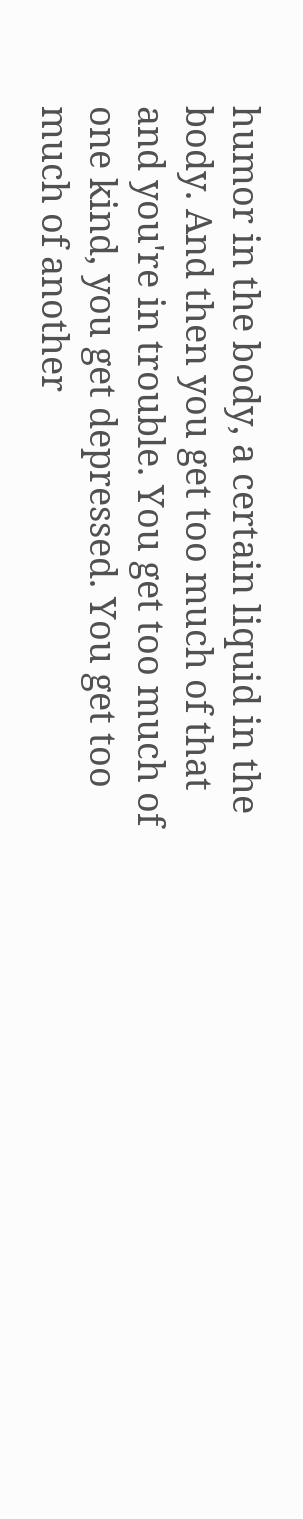humor in the body, a certain liquid in the body. And then you get too much of that and you're in trouble. You get too much of one kind, you get depressed. You get too much of another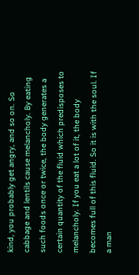kind, you probably get angry, and so on. So cabbage and lentils cause melancholy. By eating such foods once or twice, the body generates a certain quantity of the fluid which predisposes to melancholy. If you eat a lot of it, the body becomes full of this fluid. So it is with the soul. If a man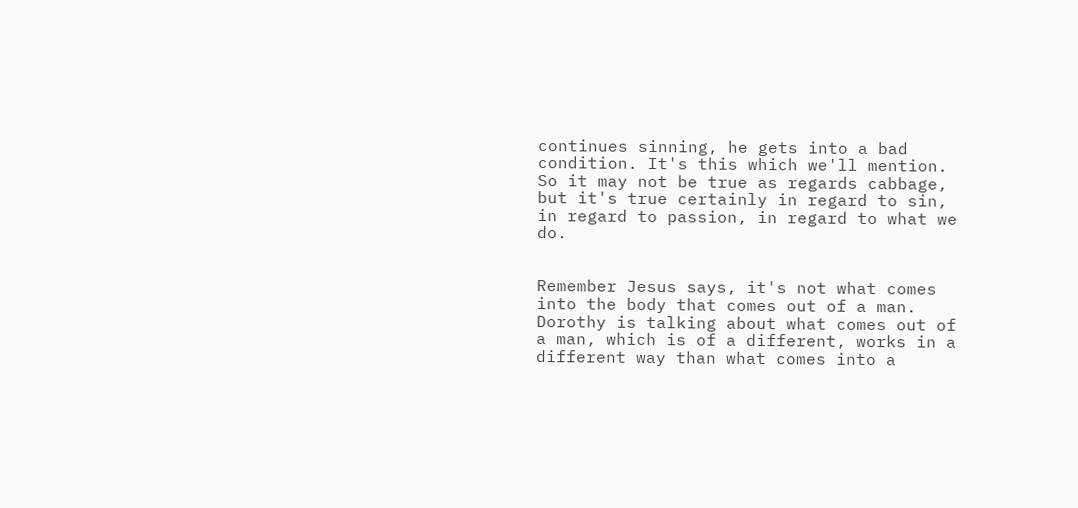continues sinning, he gets into a bad condition. It's this which we'll mention. So it may not be true as regards cabbage, but it's true certainly in regard to sin, in regard to passion, in regard to what we do.


Remember Jesus says, it's not what comes into the body that comes out of a man. Dorothy is talking about what comes out of a man, which is of a different, works in a different way than what comes into a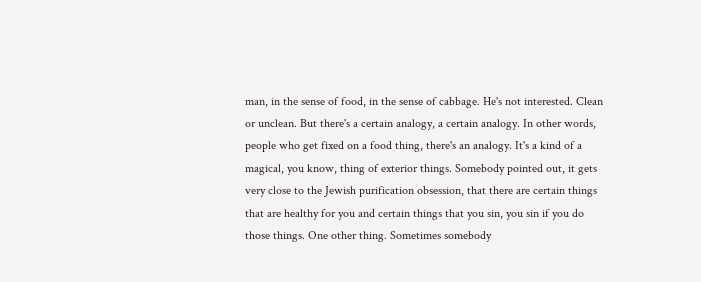man, in the sense of food, in the sense of cabbage. He's not interested. Clean or unclean. But there's a certain analogy, a certain analogy. In other words, people who get fixed on a food thing, there's an analogy. It's a kind of a magical, you know, thing of exterior things. Somebody pointed out, it gets very close to the Jewish purification obsession, that there are certain things that are healthy for you and certain things that you sin, you sin if you do those things. One other thing. Sometimes somebody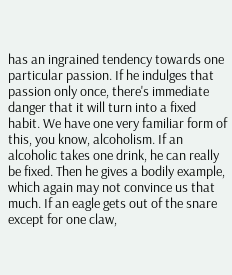has an ingrained tendency towards one particular passion. If he indulges that passion only once, there's immediate danger that it will turn into a fixed habit. We have one very familiar form of this, you know, alcoholism. If an alcoholic takes one drink, he can really be fixed. Then he gives a bodily example, which again may not convince us that much. If an eagle gets out of the snare except for one claw,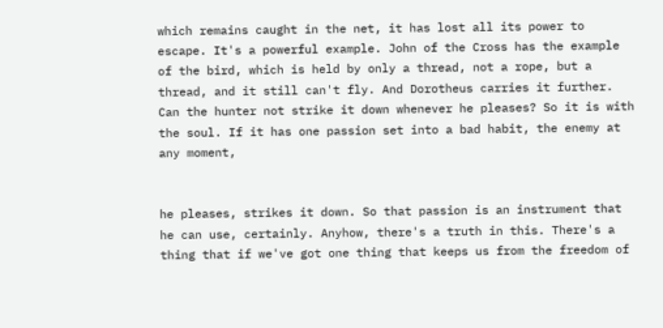which remains caught in the net, it has lost all its power to escape. It's a powerful example. John of the Cross has the example of the bird, which is held by only a thread, not a rope, but a thread, and it still can't fly. And Dorotheus carries it further. Can the hunter not strike it down whenever he pleases? So it is with the soul. If it has one passion set into a bad habit, the enemy at any moment,


he pleases, strikes it down. So that passion is an instrument that he can use, certainly. Anyhow, there's a truth in this. There's a thing that if we've got one thing that keeps us from the freedom of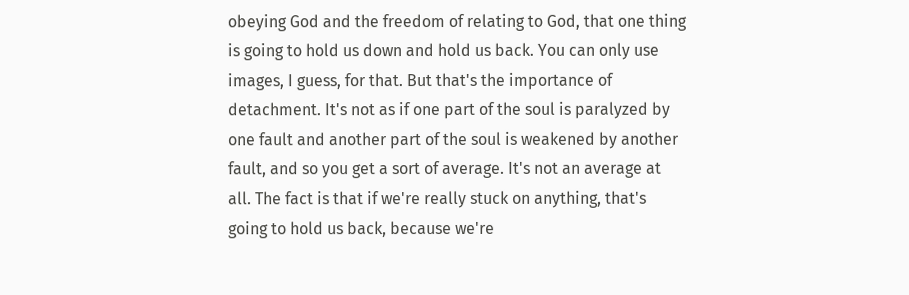obeying God and the freedom of relating to God, that one thing is going to hold us down and hold us back. You can only use images, I guess, for that. But that's the importance of detachment. It's not as if one part of the soul is paralyzed by one fault and another part of the soul is weakened by another fault, and so you get a sort of average. It's not an average at all. The fact is that if we're really stuck on anything, that's going to hold us back, because we're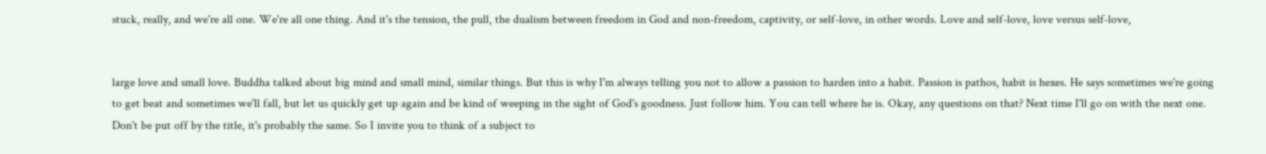stuck, really, and we're all one. We're all one thing. And it's the tension, the pull, the dualism between freedom in God and non-freedom, captivity, or self-love, in other words. Love and self-love, love versus self-love,


large love and small love. Buddha talked about big mind and small mind, similar things. But this is why I'm always telling you not to allow a passion to harden into a habit. Passion is pathos, habit is hexes. He says sometimes we're going to get beat and sometimes we'll fall, but let us quickly get up again and be kind of weeping in the sight of God's goodness. Just follow him. You can tell where he is. Okay, any questions on that? Next time I'll go on with the next one. Don't be put off by the title, it's probably the same. So I invite you to think of a subject to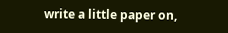write a little paper on,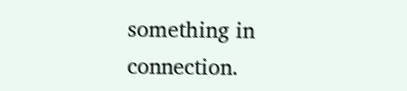something in connection.